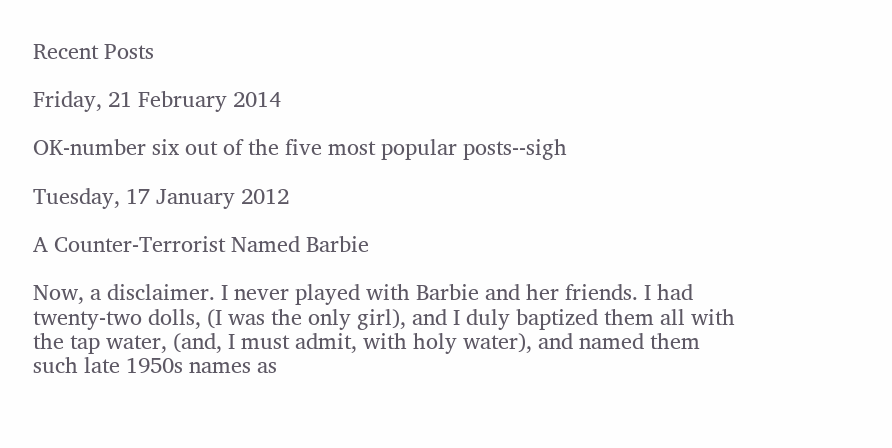Recent Posts

Friday, 21 February 2014

OK-number six out of the five most popular posts--sigh

Tuesday, 17 January 2012

A Counter-Terrorist Named Barbie

Now, a disclaimer. I never played with Barbie and her friends. I had
twenty-two dolls, (I was the only girl), and I duly baptized them all with
the tap water, (and, I must admit, with holy water), and named them
such late 1950s names as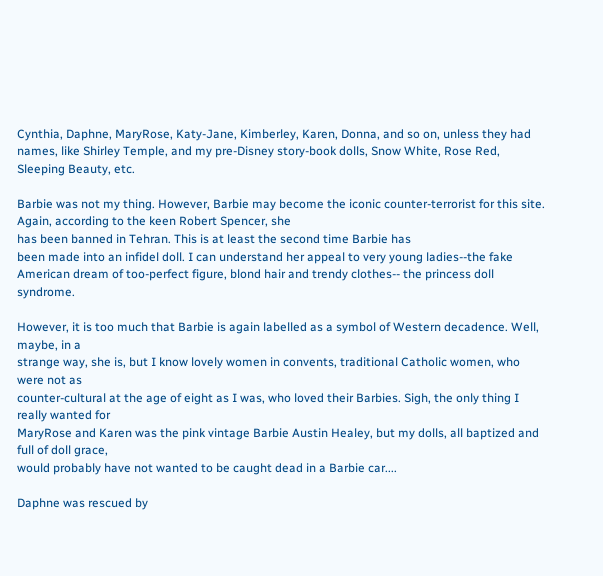Cynthia, Daphne, MaryRose, Katy-Jane, Kimberley, Karen, Donna, and so on, unless they had names, like Shirley Temple, and my pre-Disney story-book dolls, Snow White, Rose Red, Sleeping Beauty, etc.

Barbie was not my thing. However, Barbie may become the iconic counter-terrorist for this site. Again, according to the keen Robert Spencer, she
has been banned in Tehran. This is at least the second time Barbie has
been made into an infidel doll. I can understand her appeal to very young ladies--the fake American dream of too-perfect figure, blond hair and trendy clothes-- the princess doll syndrome.

However, it is too much that Barbie is again labelled as a symbol of Western decadence. Well, maybe, in a
strange way, she is, but I know lovely women in convents, traditional Catholic women, who were not as
counter-cultural at the age of eight as I was, who loved their Barbies. Sigh, the only thing I really wanted for
MaryRose and Karen was the pink vintage Barbie Austin Healey, but my dolls, all baptized and full of doll grace,
would probably have not wanted to be caught dead in a Barbie car....

Daphne was rescued by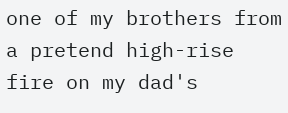one of my brothers from a pretend high-rise fire on my dad's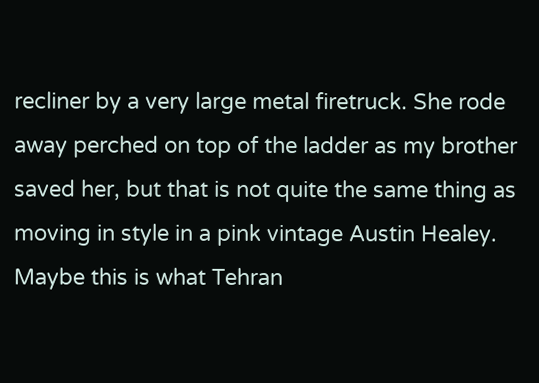recliner by a very large metal firetruck. She rode away perched on top of the ladder as my brother saved her, but that is not quite the same thing as moving in style in a pink vintage Austin Healey. Maybe this is what Tehran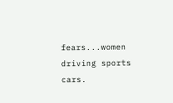fears...women driving sports cars.